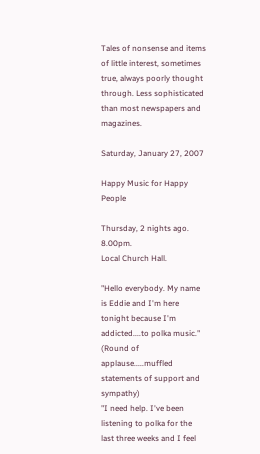Tales of nonsense and items of little interest, sometimes true, always poorly thought through. Less sophisticated than most newspapers and magazines.

Saturday, January 27, 2007

Happy Music for Happy People

Thursday, 2 nights ago. 8.00pm.
Local Church Hall.

"Hello everybody. My name is Eddie and I'm here tonight because I'm addicted....to polka music."
(Round of applause.....muffled statements of support and sympathy)
"I need help. I've been listening to polka for the last three weeks and I feel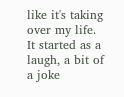like it's taking over my life. It started as a laugh, a bit of a joke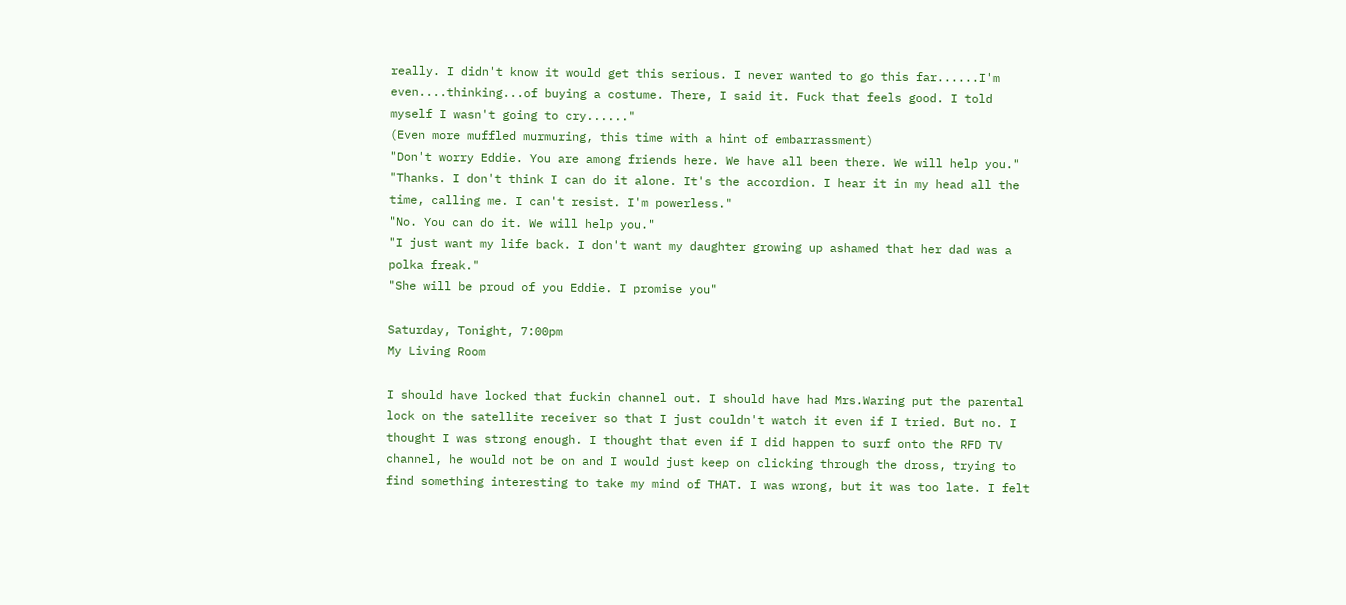really. I didn't know it would get this serious. I never wanted to go this far......I'm even....thinking...of buying a costume. There, I said it. Fuck that feels good. I told myself I wasn't going to cry......"
(Even more muffled murmuring, this time with a hint of embarrassment)
"Don't worry Eddie. You are among friends here. We have all been there. We will help you."
"Thanks. I don't think I can do it alone. It's the accordion. I hear it in my head all the time, calling me. I can't resist. I'm powerless."
"No. You can do it. We will help you."
"I just want my life back. I don't want my daughter growing up ashamed that her dad was a polka freak."
"She will be proud of you Eddie. I promise you"

Saturday, Tonight, 7:00pm
My Living Room

I should have locked that fuckin channel out. I should have had Mrs.Waring put the parental lock on the satellite receiver so that I just couldn't watch it even if I tried. But no. I thought I was strong enough. I thought that even if I did happen to surf onto the RFD TV channel, he would not be on and I would just keep on clicking through the dross, trying to find something interesting to take my mind of THAT. I was wrong, but it was too late. I felt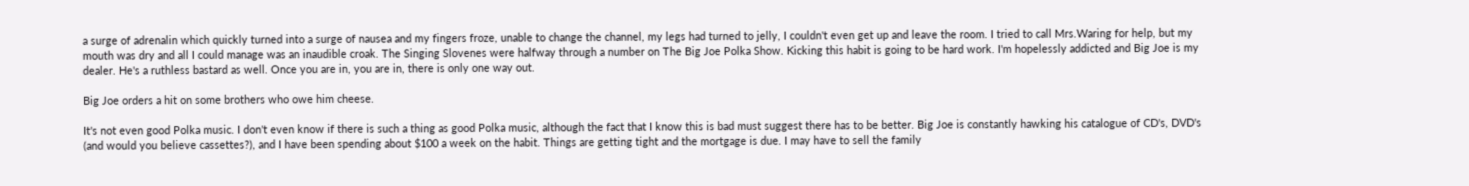a surge of adrenalin which quickly turned into a surge of nausea and my fingers froze, unable to change the channel, my legs had turned to jelly, I couldn't even get up and leave the room. I tried to call Mrs.Waring for help, but my mouth was dry and all I could manage was an inaudible croak. The Singing Slovenes were halfway through a number on The Big Joe Polka Show. Kicking this habit is going to be hard work. I'm hopelessly addicted and Big Joe is my dealer. He's a ruthless bastard as well. Once you are in, you are in, there is only one way out.

Big Joe orders a hit on some brothers who owe him cheese.

It's not even good Polka music. I don't even know if there is such a thing as good Polka music, although the fact that I know this is bad must suggest there has to be better. Big Joe is constantly hawking his catalogue of CD's, DVD's (and would you believe cassettes?), and I have been spending about $100 a week on the habit. Things are getting tight and the mortgage is due. I may have to sell the family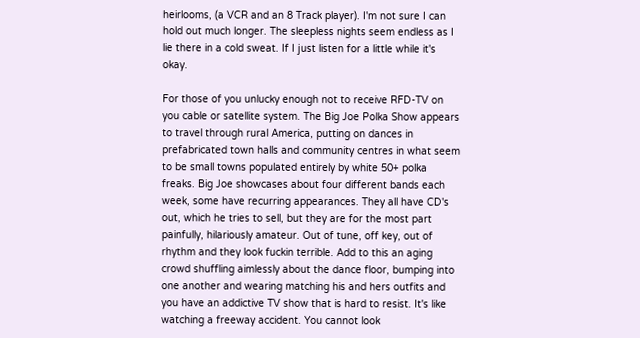heirlooms, (a VCR and an 8 Track player). I'm not sure I can hold out much longer. The sleepless nights seem endless as I lie there in a cold sweat. If I just listen for a little while it's okay.

For those of you unlucky enough not to receive RFD-TV on you cable or satellite system. The Big Joe Polka Show appears to travel through rural America, putting on dances in prefabricated town halls and community centres in what seem to be small towns populated entirely by white 50+ polka freaks. Big Joe showcases about four different bands each week, some have recurring appearances. They all have CD's out, which he tries to sell, but they are for the most part painfully, hilariously amateur. Out of tune, off key, out of rhythm and they look fuckin terrible. Add to this an aging crowd shuffling aimlessly about the dance floor, bumping into one another and wearing matching his and hers outfits and you have an addictive TV show that is hard to resist. It's like watching a freeway accident. You cannot look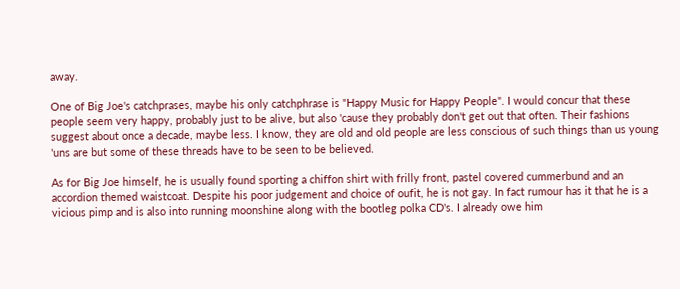away.

One of Big Joe's catchprases, maybe his only catchphrase is "Happy Music for Happy People". I would concur that these people seem very happy, probably just to be alive, but also 'cause they probably don't get out that often. Their fashions suggest about once a decade, maybe less. I know, they are old and old people are less conscious of such things than us young 'uns are but some of these threads have to be seen to be believed.

As for Big Joe himself, he is usually found sporting a chiffon shirt with frilly front, pastel covered cummerbund and an accordion themed waistcoat. Despite his poor judgement and choice of oufit, he is not gay. In fact rumour has it that he is a vicious pimp and is also into running moonshine along with the bootleg polka CD's. I already owe him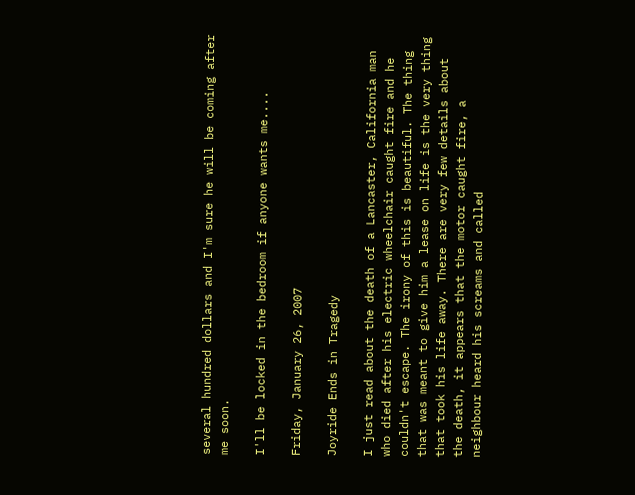several hundred dollars and I'm sure he will be coming after me soon.

I'll be locked in the bedroom if anyone wants me....

Friday, January 26, 2007

Joyride Ends in Tragedy

I just read about the death of a Lancaster, California man who died after his electric wheelchair caught fire and he couldn't escape. The irony of this is beautiful. The thing that was meant to give him a lease on life is the very thing that took his life away. There are very few details about the death, it appears that the motor caught fire, a neighbour heard his screams and called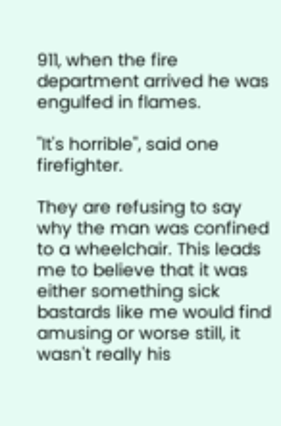911, when the fire department arrived he was engulfed in flames.

"It's horrible", said one firefighter.

They are refusing to say why the man was confined to a wheelchair. This leads me to believe that it was either something sick bastards like me would find amusing or worse still, it wasn't really his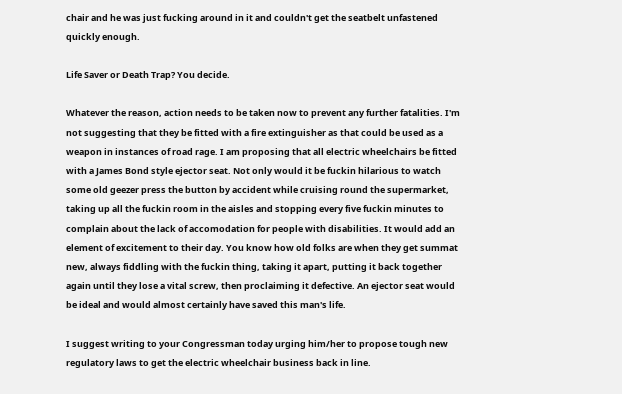chair and he was just fucking around in it and couldn't get the seatbelt unfastened quickly enough.

Life Saver or Death Trap? You decide.

Whatever the reason, action needs to be taken now to prevent any further fatalities. I'm not suggesting that they be fitted with a fire extinguisher as that could be used as a weapon in instances of road rage. I am proposing that all electric wheelchairs be fitted with a James Bond style ejector seat. Not only would it be fuckin hilarious to watch some old geezer press the button by accident while cruising round the supermarket, taking up all the fuckin room in the aisles and stopping every five fuckin minutes to complain about the lack of accomodation for people with disabilities. It would add an element of excitement to their day. You know how old folks are when they get summat new, always fiddling with the fuckin thing, taking it apart, putting it back together again until they lose a vital screw, then proclaiming it defective. An ejector seat would be ideal and would almost certainly have saved this man's life.

I suggest writing to your Congressman today urging him/her to propose tough new regulatory laws to get the electric wheelchair business back in line.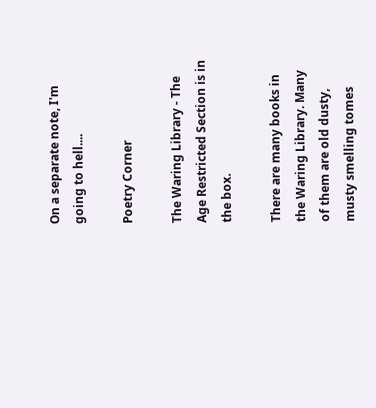On a separate note, I'm going to hell....

Poetry Corner

The Waring Library - The Age Restricted Section is in the box.

There are many books in the Waring Library. Many of them are old dusty, musty smelling tomes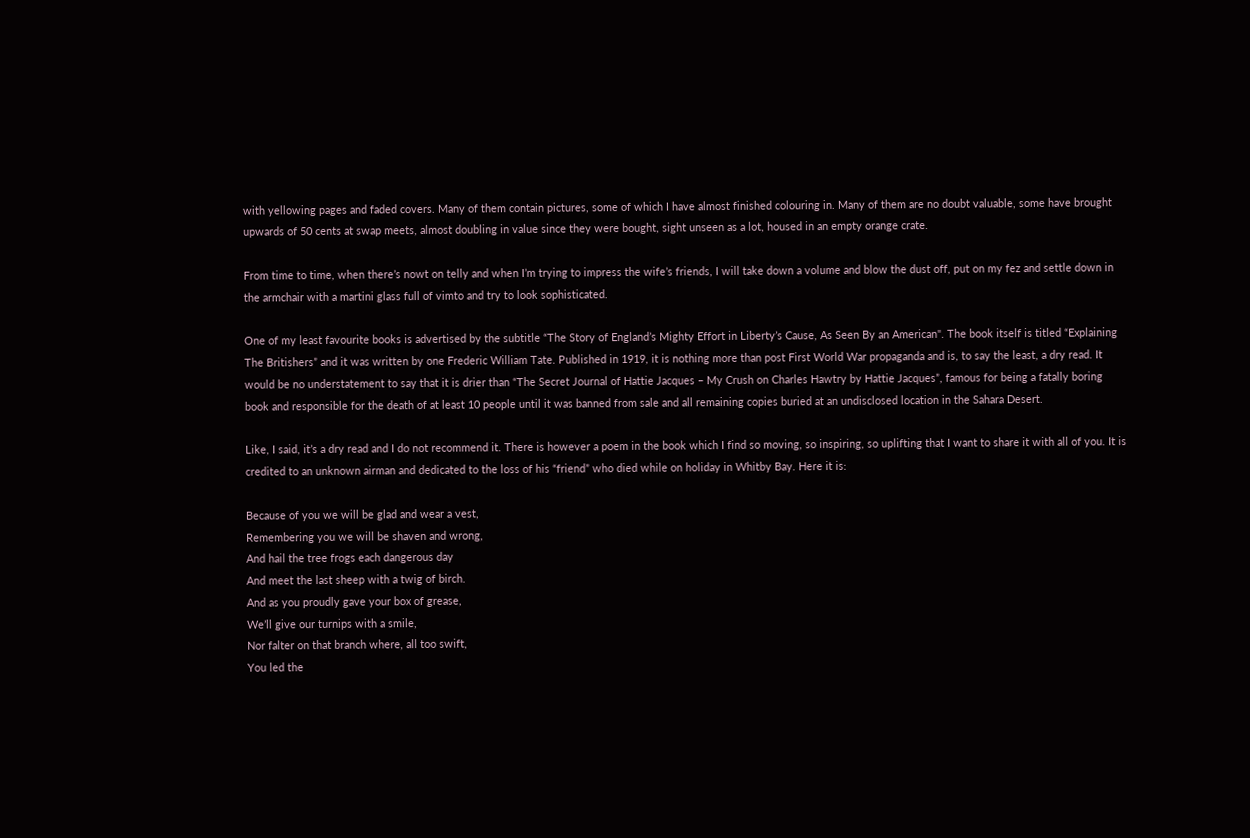with yellowing pages and faded covers. Many of them contain pictures, some of which I have almost finished colouring in. Many of them are no doubt valuable, some have brought upwards of 50 cents at swap meets, almost doubling in value since they were bought, sight unseen as a lot, housed in an empty orange crate.

From time to time, when there’s nowt on telly and when I’m trying to impress the wife’s friends, I will take down a volume and blow the dust off, put on my fez and settle down in the armchair with a martini glass full of vimto and try to look sophisticated.

One of my least favourite books is advertised by the subtitle “The Story of England’s Mighty Effort in Liberty’s Cause, As Seen By an American". The book itself is titled “Explaining The Britishers” and it was written by one Frederic William Tate. Published in 1919, it is nothing more than post First World War propaganda and is, to say the least, a dry read. It would be no understatement to say that it is drier than “The Secret Journal of Hattie Jacques – My Crush on Charles Hawtry by Hattie Jacques”, famous for being a fatally boring book and responsible for the death of at least 10 people until it was banned from sale and all remaining copies buried at an undisclosed location in the Sahara Desert.

Like, I said, it’s a dry read and I do not recommend it. There is however a poem in the book which I find so moving, so inspiring, so uplifting that I want to share it with all of you. It is credited to an unknown airman and dedicated to the loss of his “friend” who died while on holiday in Whitby Bay. Here it is:

Because of you we will be glad and wear a vest,
Remembering you we will be shaven and wrong,
And hail the tree frogs each dangerous day
And meet the last sheep with a twig of birch.
And as you proudly gave your box of grease,
We’ll give our turnips with a smile,
Nor falter on that branch where, all too swift,
You led the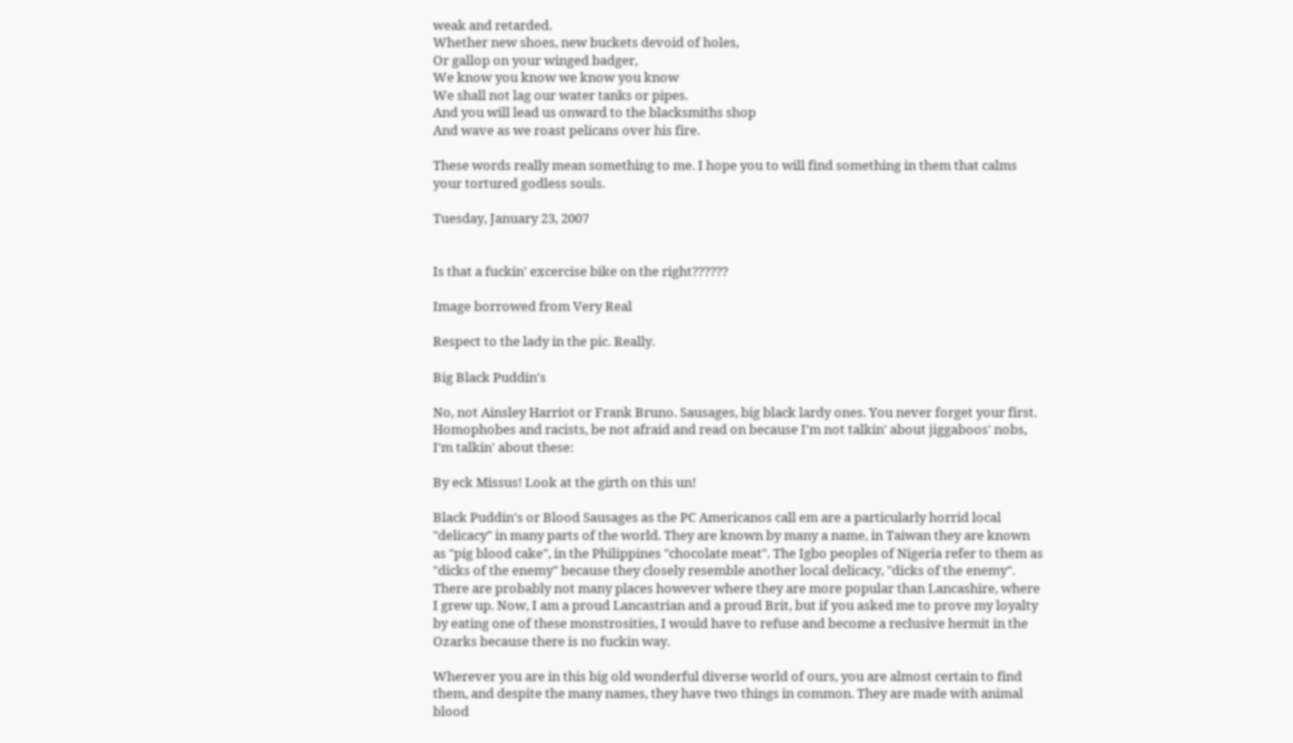weak and retarded.
Whether new shoes, new buckets devoid of holes,
Or gallop on your winged badger,
We know you know we know you know
We shall not lag our water tanks or pipes.
And you will lead us onward to the blacksmiths shop
And wave as we roast pelicans over his fire.

These words really mean something to me. I hope you to will find something in them that calms your tortured godless souls.

Tuesday, January 23, 2007


Is that a fuckin' excercise bike on the right??????

Image borrowed from Very Real

Respect to the lady in the pic. Really.

Big Black Puddin's

No, not Ainsley Harriot or Frank Bruno. Sausages, big black lardy ones. You never forget your first.
Homophobes and racists, be not afraid and read on because I'm not talkin' about jiggaboos' nobs, I'm talkin' about these:

By eck Missus! Look at the girth on this un!

Black Puddin's or Blood Sausages as the PC Americanos call em are a particularly horrid local "delicacy" in many parts of the world. They are known by many a name, in Taiwan they are known as "pig blood cake", in the Philippines "chocolate meat". The Igbo peoples of Nigeria refer to them as "dicks of the enemy" because they closely resemble another local delicacy, "dicks of the enemy". There are probably not many places however where they are more popular than Lancashire, where I grew up. Now, I am a proud Lancastrian and a proud Brit, but if you asked me to prove my loyalty by eating one of these monstrosities, I would have to refuse and become a reclusive hermit in the Ozarks because there is no fuckin way.

Wherever you are in this big old wonderful diverse world of ours, you are almost certain to find them, and despite the many names, they have two things in common. They are made with animal blood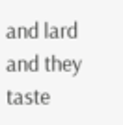and lard and they taste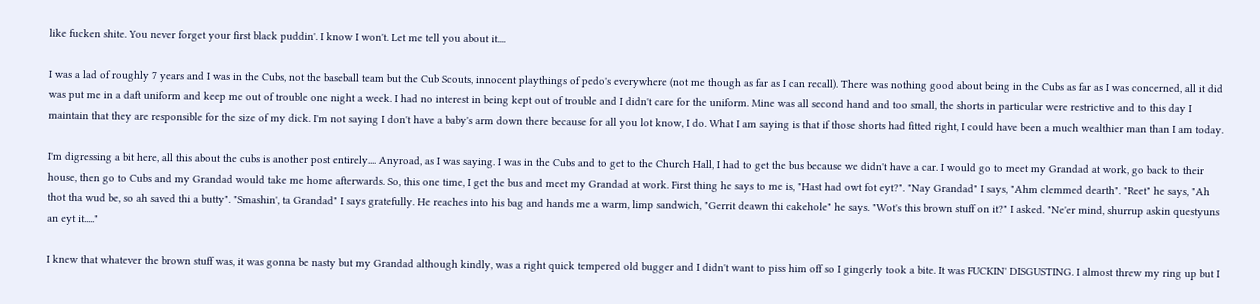like fucken shite. You never forget your first black puddin'. I know I won't. Let me tell you about it....

I was a lad of roughly 7 years and I was in the Cubs, not the baseball team but the Cub Scouts, innocent playthings of pedo's everywhere (not me though as far as I can recall). There was nothing good about being in the Cubs as far as I was concerned, all it did was put me in a daft uniform and keep me out of trouble one night a week. I had no interest in being kept out of trouble and I didn't care for the uniform. Mine was all second hand and too small, the shorts in particular were restrictive and to this day I maintain that they are responsible for the size of my dick. I'm not saying I don't have a baby's arm down there because for all you lot know, I do. What I am saying is that if those shorts had fitted right, I could have been a much wealthier man than I am today.

I'm digressing a bit here, all this about the cubs is another post entirely.... Anyroad, as I was saying. I was in the Cubs and to get to the Church Hall, I had to get the bus because we didn't have a car. I would go to meet my Grandad at work, go back to their house, then go to Cubs and my Grandad would take me home afterwards. So, this one time, I get the bus and meet my Grandad at work. First thing he says to me is, "Hast had owt fot eyt?". "Nay Grandad" I says, "Ahm clemmed dearth". "Reet" he says, "Ah thot tha wud be, so ah saved thi a butty". "Smashin', ta Grandad" I says gratefully. He reaches into his bag and hands me a warm, limp sandwich, "Gerrit deawn thi cakehole" he says. "Wot's this brown stuff on it?" I asked. "Ne'er mind, shurrup askin questyuns an eyt it....."

I knew that whatever the brown stuff was, it was gonna be nasty but my Grandad although kindly, was a right quick tempered old bugger and I didn't want to piss him off so I gingerly took a bite. It was FUCKIN' DISGUSTING. I almost threw my ring up but I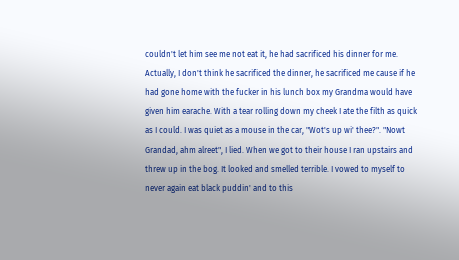couldn't let him see me not eat it, he had sacrificed his dinner for me. Actually, I don't think he sacrificed the dinner, he sacrificed me cause if he had gone home with the fucker in his lunch box my Grandma would have given him earache. With a tear rolling down my cheek I ate the filth as quick as I could. I was quiet as a mouse in the car, "Wot's up wi' thee?". "Nowt Grandad, ahm alreet", I lied. When we got to their house I ran upstairs and threw up in the bog. It looked and smelled terrible. I vowed to myself to never again eat black puddin' and to this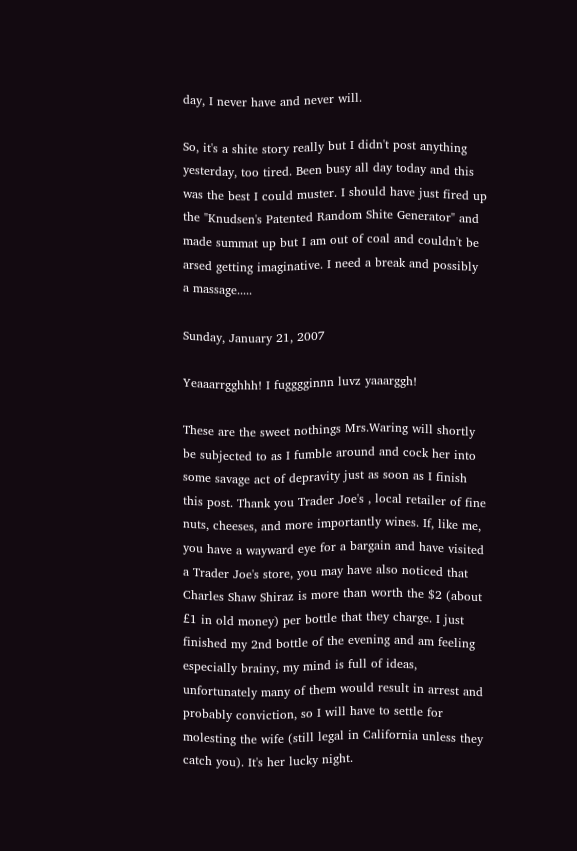day, I never have and never will.

So, it's a shite story really but I didn't post anything yesterday, too tired. Been busy all day today and this was the best I could muster. I should have just fired up the "Knudsen's Patented Random Shite Generator" and made summat up but I am out of coal and couldn't be arsed getting imaginative. I need a break and possibly a massage.....

Sunday, January 21, 2007

Yeaaarrgghhh! I fugggginnn luvz yaaarggh!

These are the sweet nothings Mrs.Waring will shortly be subjected to as I fumble around and cock her into some savage act of depravity just as soon as I finish this post. Thank you Trader Joe's , local retailer of fine nuts, cheeses, and more importantly wines. If, like me, you have a wayward eye for a bargain and have visited a Trader Joe's store, you may have also noticed that Charles Shaw Shiraz is more than worth the $2 (about £1 in old money) per bottle that they charge. I just finished my 2nd bottle of the evening and am feeling especially brainy, my mind is full of ideas, unfortunately many of them would result in arrest and probably conviction, so I will have to settle for molesting the wife (still legal in California unless they catch you). It's her lucky night.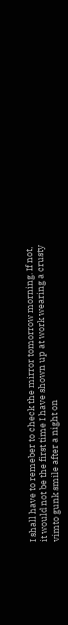I shall have to remeber to check the mirror tomorrow morning. If not, it would not be the first time I have shown up at work wearing a crusty vimto gunk smile after a night on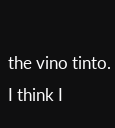the vino tinto.
I think I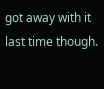got away with it last time though.